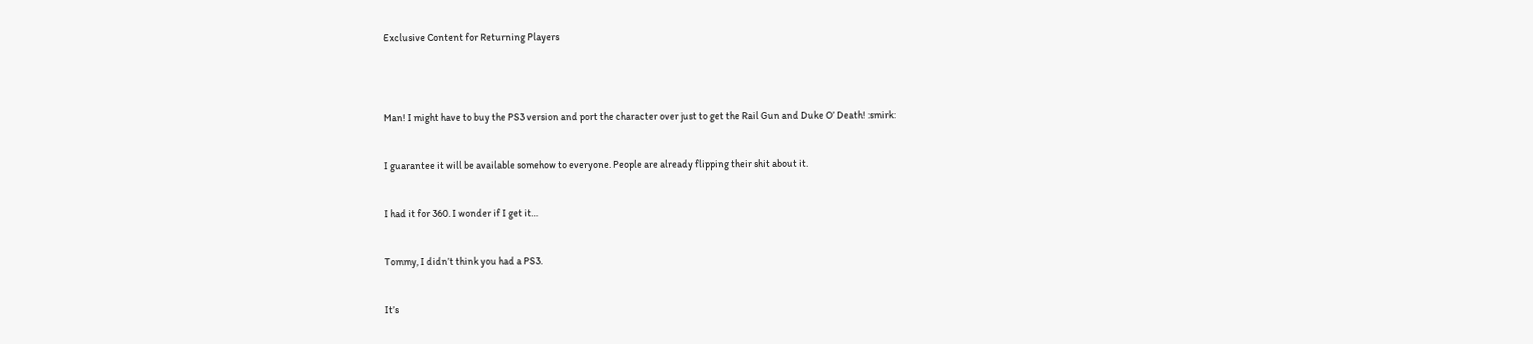Exclusive Content for Returning Players




Man! I might have to buy the PS3 version and port the character over just to get the Rail Gun and Duke O’ Death! :smirk:


I guarantee it will be available somehow to everyone. People are already flipping their shit about it.


I had it for 360. I wonder if I get it…


Tommy, I didn’t think you had a PS3.


It’s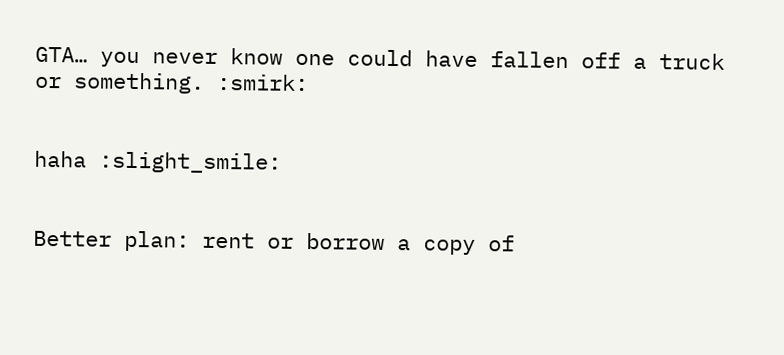GTA… you never know one could have fallen off a truck or something. :smirk:


haha :slight_smile:


Better plan: rent or borrow a copy of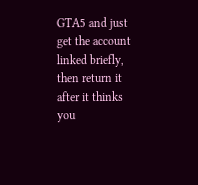GTA5 and just get the account linked briefly, then return it after it thinks you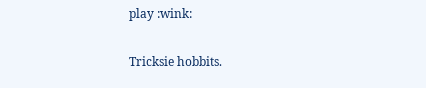play :wink:


Tricksie hobbits.